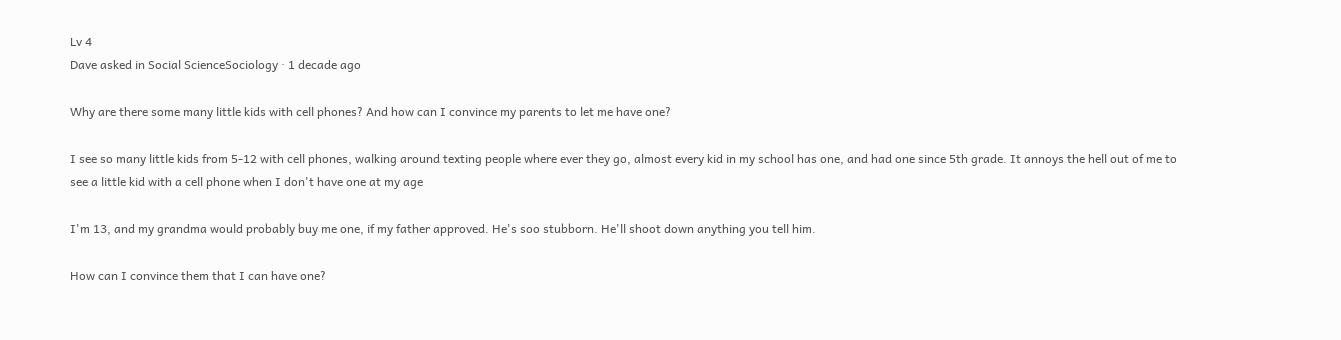Lv 4
Dave asked in Social ScienceSociology · 1 decade ago

Why are there some many little kids with cell phones? And how can I convince my parents to let me have one?

I see so many little kids from 5-12 with cell phones, walking around texting people where ever they go, almost every kid in my school has one, and had one since 5th grade. It annoys the hell out of me to see a little kid with a cell phone when I don't have one at my age

I'm 13, and my grandma would probably buy me one, if my father approved. He's soo stubborn. He'll shoot down anything you tell him.

How can I convince them that I can have one?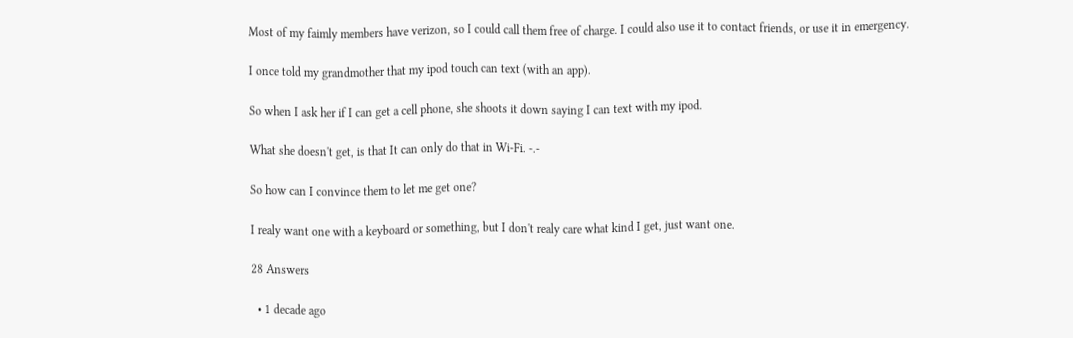Most of my faimly members have verizon, so I could call them free of charge. I could also use it to contact friends, or use it in emergency.

I once told my grandmother that my ipod touch can text (with an app).

So when I ask her if I can get a cell phone, she shoots it down saying I can text with my ipod.

What she doesn't get, is that It can only do that in Wi-Fi. -.-

So how can I convince them to let me get one?

I realy want one with a keyboard or something, but I don't realy care what kind I get, just want one.

28 Answers

  • 1 decade ago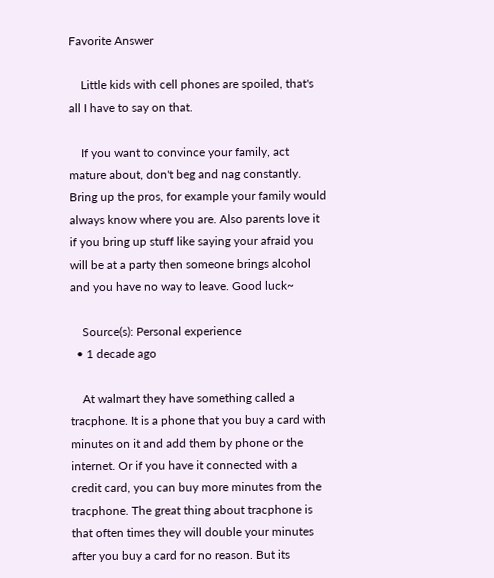Favorite Answer

    Little kids with cell phones are spoiled, that's all I have to say on that.

    If you want to convince your family, act mature about, don't beg and nag constantly. Bring up the pros, for example your family would always know where you are. Also parents love it if you bring up stuff like saying your afraid you will be at a party then someone brings alcohol and you have no way to leave. Good luck~

    Source(s): Personal experience
  • 1 decade ago

    At walmart they have something called a tracphone. It is a phone that you buy a card with minutes on it and add them by phone or the internet. Or if you have it connected with a credit card, you can buy more minutes from the tracphone. The great thing about tracphone is that often times they will double your minutes after you buy a card for no reason. But its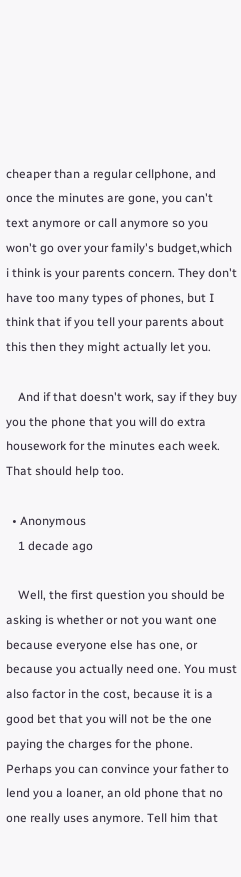cheaper than a regular cellphone, and once the minutes are gone, you can't text anymore or call anymore so you won't go over your family's budget,which i think is your parents concern. They don't have too many types of phones, but I think that if you tell your parents about this then they might actually let you.

    And if that doesn't work, say if they buy you the phone that you will do extra housework for the minutes each week. That should help too.

  • Anonymous
    1 decade ago

    Well, the first question you should be asking is whether or not you want one because everyone else has one, or because you actually need one. You must also factor in the cost, because it is a good bet that you will not be the one paying the charges for the phone. Perhaps you can convince your father to lend you a loaner, an old phone that no one really uses anymore. Tell him that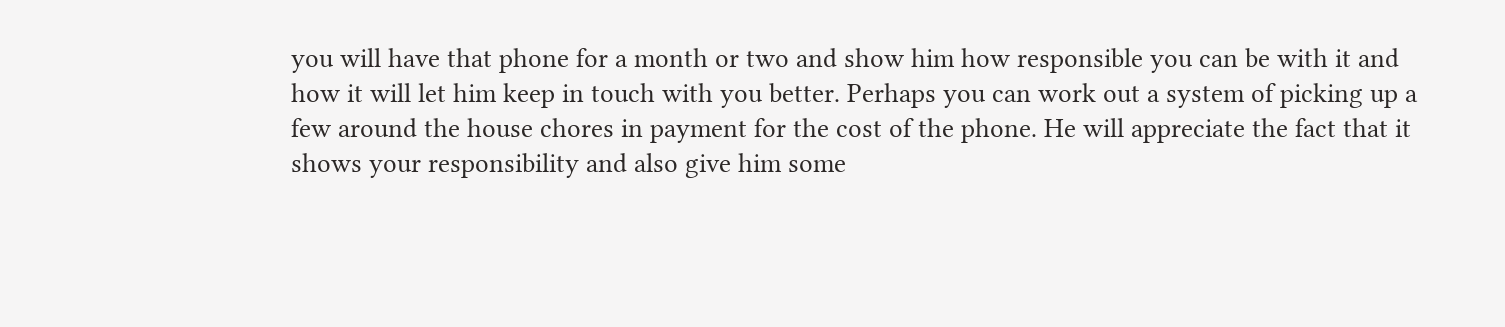you will have that phone for a month or two and show him how responsible you can be with it and how it will let him keep in touch with you better. Perhaps you can work out a system of picking up a few around the house chores in payment for the cost of the phone. He will appreciate the fact that it shows your responsibility and also give him some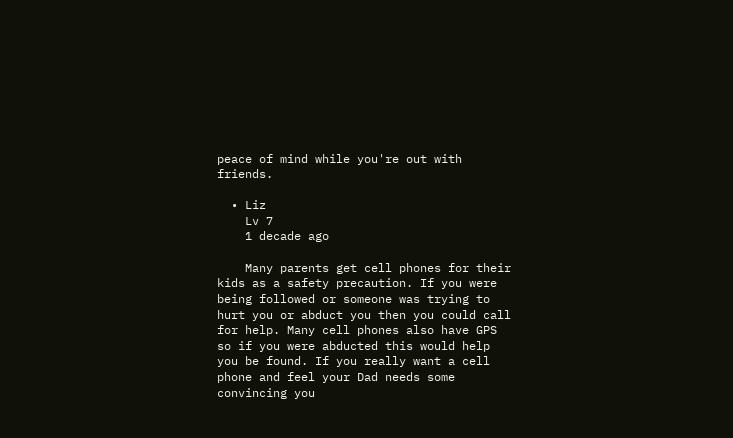peace of mind while you're out with friends.

  • Liz
    Lv 7
    1 decade ago

    Many parents get cell phones for their kids as a safety precaution. If you were being followed or someone was trying to hurt you or abduct you then you could call for help. Many cell phones also have GPS so if you were abducted this would help you be found. If you really want a cell phone and feel your Dad needs some convincing you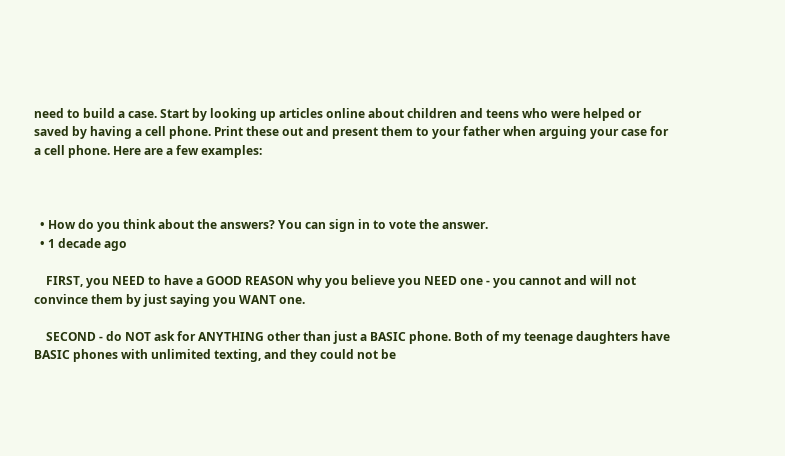need to build a case. Start by looking up articles online about children and teens who were helped or saved by having a cell phone. Print these out and present them to your father when arguing your case for a cell phone. Here are a few examples:



  • How do you think about the answers? You can sign in to vote the answer.
  • 1 decade ago

    FIRST, you NEED to have a GOOD REASON why you believe you NEED one - you cannot and will not convince them by just saying you WANT one.

    SECOND - do NOT ask for ANYTHING other than just a BASIC phone. Both of my teenage daughters have BASIC phones with unlimited texting, and they could not be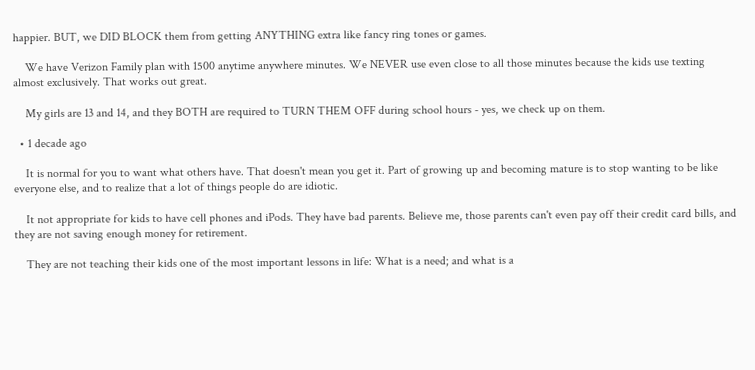happier. BUT, we DID BLOCK them from getting ANYTHING extra like fancy ring tones or games.

    We have Verizon Family plan with 1500 anytime anywhere minutes. We NEVER use even close to all those minutes because the kids use texting almost exclusively. That works out great.

    My girls are 13 and 14, and they BOTH are required to TURN THEM OFF during school hours - yes, we check up on them.

  • 1 decade ago

    It is normal for you to want what others have. That doesn't mean you get it. Part of growing up and becoming mature is to stop wanting to be like everyone else, and to realize that a lot of things people do are idiotic.

    It not appropriate for kids to have cell phones and iPods. They have bad parents. Believe me, those parents can't even pay off their credit card bills, and they are not saving enough money for retirement.

    They are not teaching their kids one of the most important lessons in life: What is a need; and what is a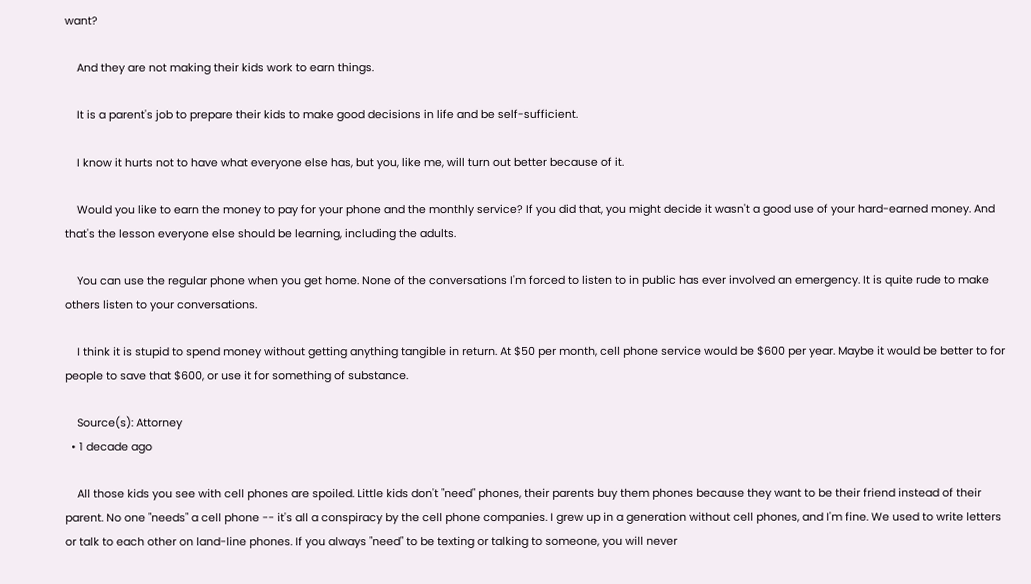want?

    And they are not making their kids work to earn things.

    It is a parent's job to prepare their kids to make good decisions in life and be self-sufficient.

    I know it hurts not to have what everyone else has, but you, like me, will turn out better because of it.

    Would you like to earn the money to pay for your phone and the monthly service? If you did that, you might decide it wasn't a good use of your hard-earned money. And that's the lesson everyone else should be learning, including the adults.

    You can use the regular phone when you get home. None of the conversations I'm forced to listen to in public has ever involved an emergency. It is quite rude to make others listen to your conversations.

    I think it is stupid to spend money without getting anything tangible in return. At $50 per month, cell phone service would be $600 per year. Maybe it would be better to for people to save that $600, or use it for something of substance.

    Source(s): Attorney
  • 1 decade ago

    All those kids you see with cell phones are spoiled. Little kids don't "need" phones, their parents buy them phones because they want to be their friend instead of their parent. No one "needs" a cell phone -- it's all a conspiracy by the cell phone companies. I grew up in a generation without cell phones, and I'm fine. We used to write letters or talk to each other on land-line phones. If you always "need" to be texting or talking to someone, you will never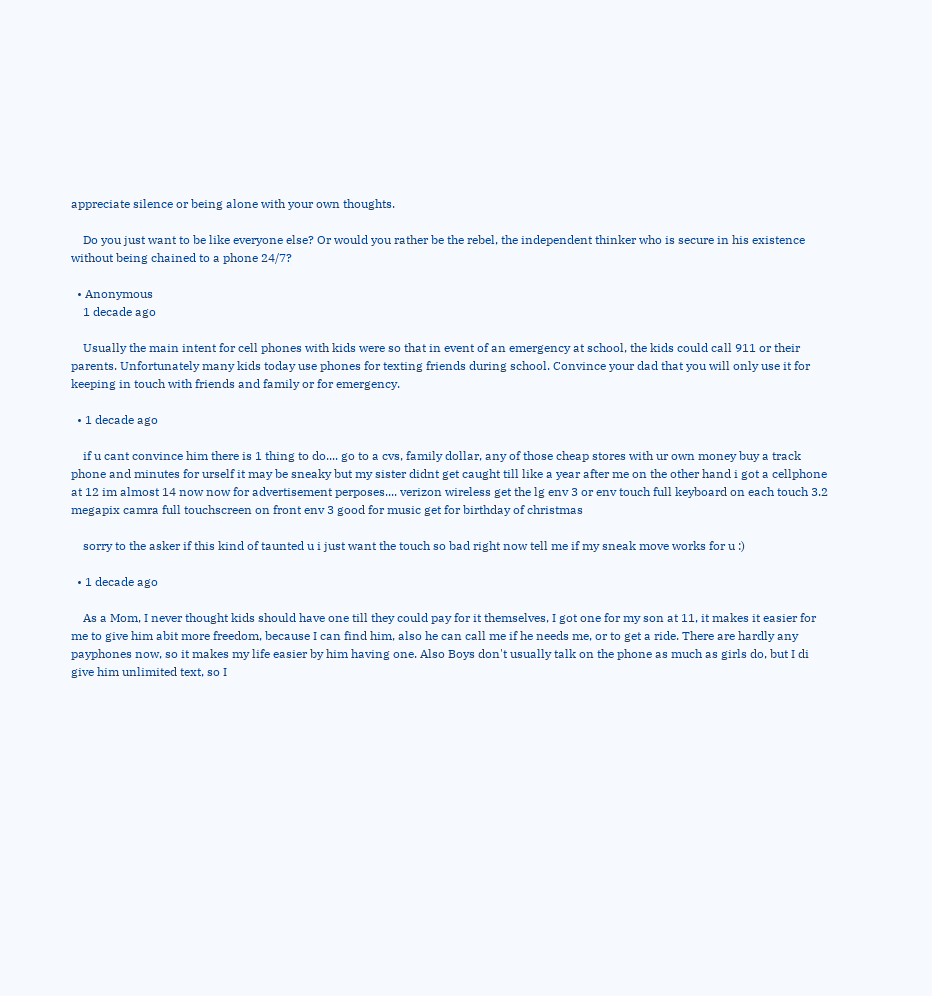appreciate silence or being alone with your own thoughts.

    Do you just want to be like everyone else? Or would you rather be the rebel, the independent thinker who is secure in his existence without being chained to a phone 24/7?

  • Anonymous
    1 decade ago

    Usually the main intent for cell phones with kids were so that in event of an emergency at school, the kids could call 911 or their parents. Unfortunately many kids today use phones for texting friends during school. Convince your dad that you will only use it for keeping in touch with friends and family or for emergency.

  • 1 decade ago

    if u cant convince him there is 1 thing to do.... go to a cvs, family dollar, any of those cheap stores with ur own money buy a track phone and minutes for urself it may be sneaky but my sister didnt get caught till like a year after me on the other hand i got a cellphone at 12 im almost 14 now now for advertisement perposes.... verizon wireless get the lg env 3 or env touch full keyboard on each touch 3.2 megapix camra full touchscreen on front env 3 good for music get for birthday of christmas

    sorry to the asker if this kind of taunted u i just want the touch so bad right now tell me if my sneak move works for u :)

  • 1 decade ago

    As a Mom, I never thought kids should have one till they could pay for it themselves, I got one for my son at 11, it makes it easier for me to give him abit more freedom, because I can find him, also he can call me if he needs me, or to get a ride. There are hardly any payphones now, so it makes my life easier by him having one. Also Boys don't usually talk on the phone as much as girls do, but I di give him unlimited text, so I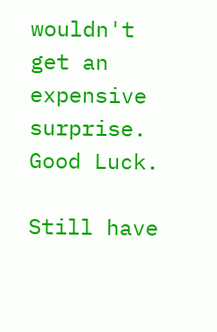wouldn't get an expensive surprise. Good Luck.

Still have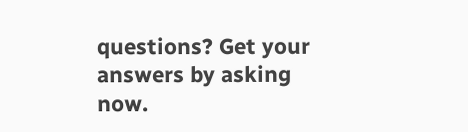questions? Get your answers by asking now.